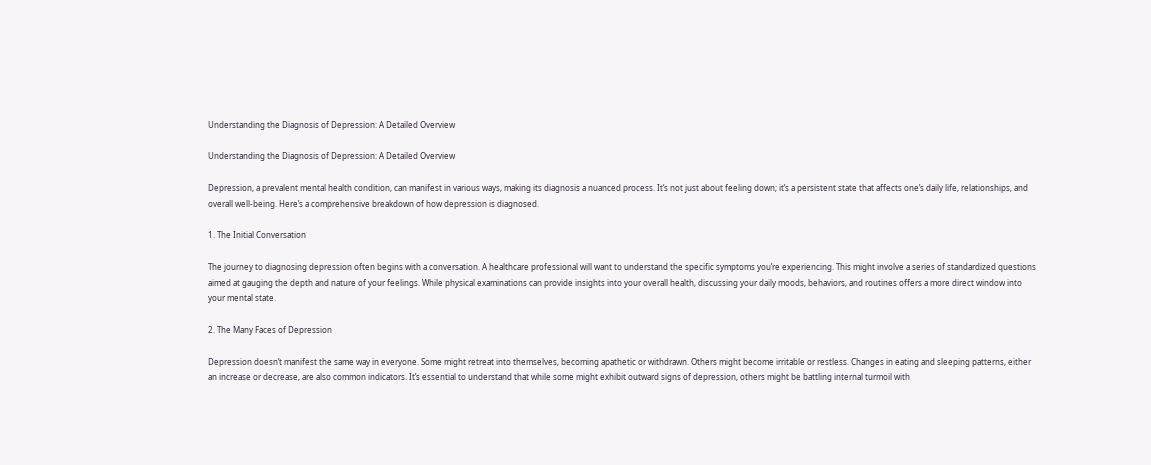Understanding the Diagnosis of Depression: A Detailed Overview

Understanding the Diagnosis of Depression: A Detailed Overview

Depression, a prevalent mental health condition, can manifest in various ways, making its diagnosis a nuanced process. It’s not just about feeling down; it’s a persistent state that affects one’s daily life, relationships, and overall well-being. Here’s a comprehensive breakdown of how depression is diagnosed.

1. The Initial Conversation

The journey to diagnosing depression often begins with a conversation. A healthcare professional will want to understand the specific symptoms you’re experiencing. This might involve a series of standardized questions aimed at gauging the depth and nature of your feelings. While physical examinations can provide insights into your overall health, discussing your daily moods, behaviors, and routines offers a more direct window into your mental state.

2. The Many Faces of Depression

Depression doesn’t manifest the same way in everyone. Some might retreat into themselves, becoming apathetic or withdrawn. Others might become irritable or restless. Changes in eating and sleeping patterns, either an increase or decrease, are also common indicators. It’s essential to understand that while some might exhibit outward signs of depression, others might be battling internal turmoil with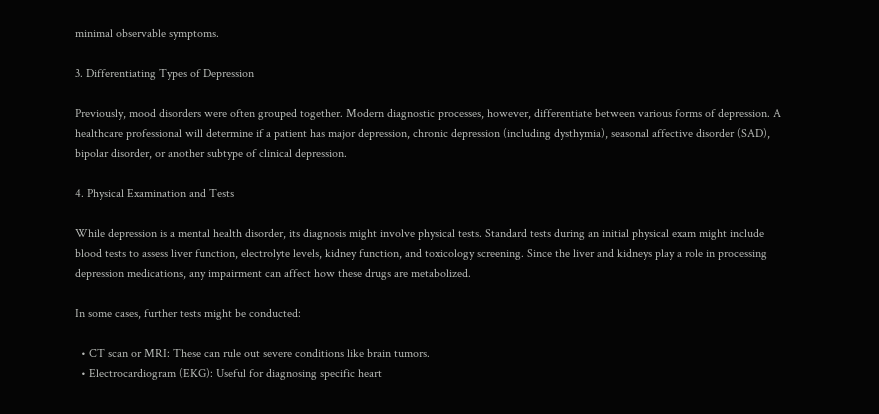minimal observable symptoms.

3. Differentiating Types of Depression

Previously, mood disorders were often grouped together. Modern diagnostic processes, however, differentiate between various forms of depression. A healthcare professional will determine if a patient has major depression, chronic depression (including dysthymia), seasonal affective disorder (SAD), bipolar disorder, or another subtype of clinical depression.

4. Physical Examination and Tests

While depression is a mental health disorder, its diagnosis might involve physical tests. Standard tests during an initial physical exam might include blood tests to assess liver function, electrolyte levels, kidney function, and toxicology screening. Since the liver and kidneys play a role in processing depression medications, any impairment can affect how these drugs are metabolized.

In some cases, further tests might be conducted:

  • CT scan or MRI: These can rule out severe conditions like brain tumors.
  • Electrocardiogram (EKG): Useful for diagnosing specific heart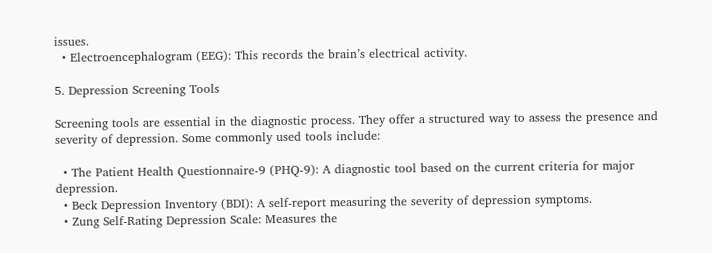issues.
  • Electroencephalogram (EEG): This records the brain’s electrical activity.

5. Depression Screening Tools

Screening tools are essential in the diagnostic process. They offer a structured way to assess the presence and severity of depression. Some commonly used tools include:

  • The Patient Health Questionnaire-9 (PHQ-9): A diagnostic tool based on the current criteria for major depression.
  • Beck Depression Inventory (BDI): A self-report measuring the severity of depression symptoms.
  • Zung Self-Rating Depression Scale: Measures the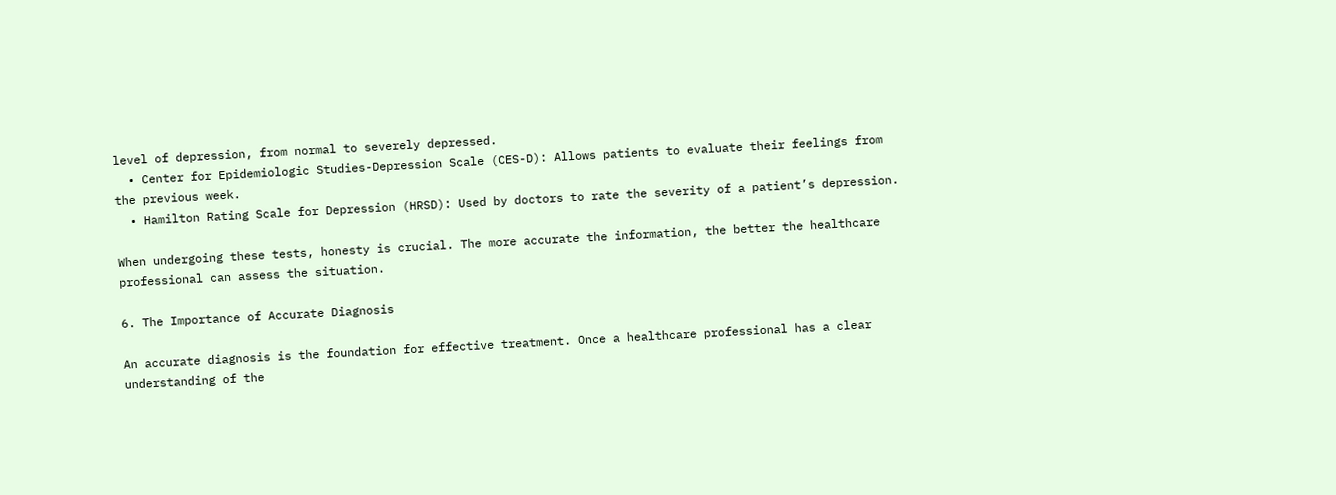level of depression, from normal to severely depressed.
  • Center for Epidemiologic Studies-Depression Scale (CES-D): Allows patients to evaluate their feelings from the previous week.
  • Hamilton Rating Scale for Depression (HRSD): Used by doctors to rate the severity of a patient’s depression.

When undergoing these tests, honesty is crucial. The more accurate the information, the better the healthcare professional can assess the situation.

6. The Importance of Accurate Diagnosis

An accurate diagnosis is the foundation for effective treatment. Once a healthcare professional has a clear understanding of the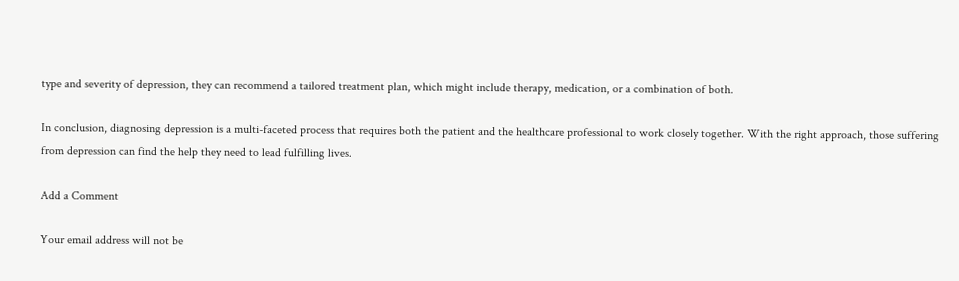type and severity of depression, they can recommend a tailored treatment plan, which might include therapy, medication, or a combination of both.

In conclusion, diagnosing depression is a multi-faceted process that requires both the patient and the healthcare professional to work closely together. With the right approach, those suffering from depression can find the help they need to lead fulfilling lives.

Add a Comment

Your email address will not be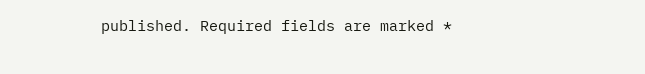published. Required fields are marked *